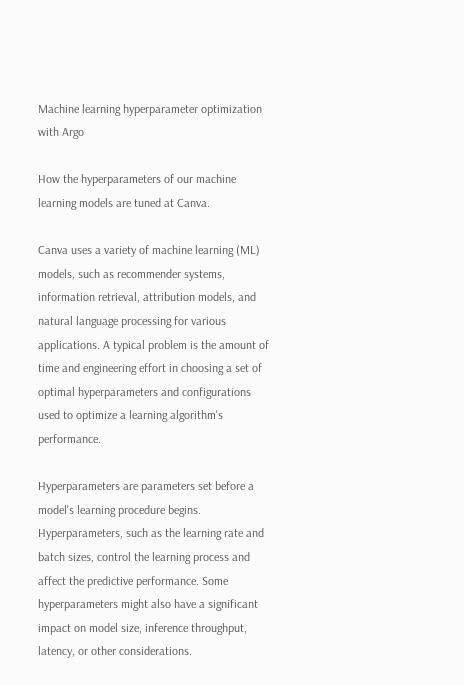Machine learning hyperparameter optimization with Argo

How the hyperparameters of our machine learning models are tuned at Canva.

Canva uses a variety of machine learning (ML) models, such as recommender systems, information retrieval, attribution models, and natural language processing for various applications. A typical problem is the amount of time and engineering effort in choosing a set of optimal hyperparameters and configurations used to optimize a learning algorithm's performance.

Hyperparameters are parameters set before a model's learning procedure begins. Hyperparameters, such as the learning rate and batch sizes, control the learning process and affect the predictive performance. Some hyperparameters might also have a significant impact on model size, inference throughput, latency, or other considerations.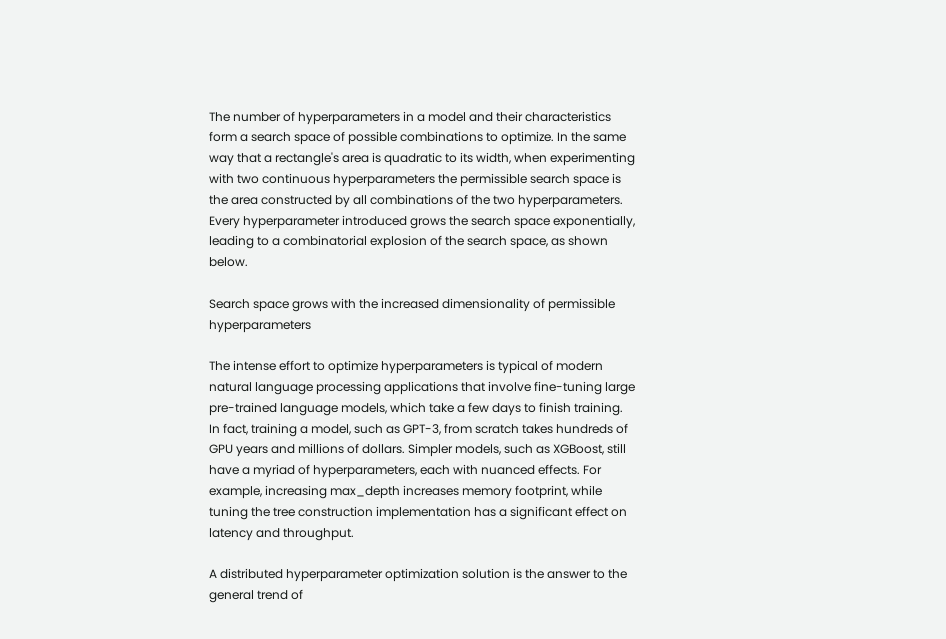The number of hyperparameters in a model and their characteristics form a search space of possible combinations to optimize. In the same way that a rectangle's area is quadratic to its width, when experimenting with two continuous hyperparameters the permissible search space is the area constructed by all combinations of the two hyperparameters. Every hyperparameter introduced grows the search space exponentially, leading to a combinatorial explosion of the search space, as shown below.

Search space grows with the increased dimensionality of permissible hyperparameters

The intense effort to optimize hyperparameters is typical of modern natural language processing applications that involve fine-tuning large pre-trained language models, which take a few days to finish training. In fact, training a model, such as GPT-3, from scratch takes hundreds of GPU years and millions of dollars. Simpler models, such as XGBoost, still have a myriad of hyperparameters, each with nuanced effects. For example, increasing max_depth increases memory footprint, while tuning the tree construction implementation has a significant effect on latency and throughput.

A distributed hyperparameter optimization solution is the answer to the general trend of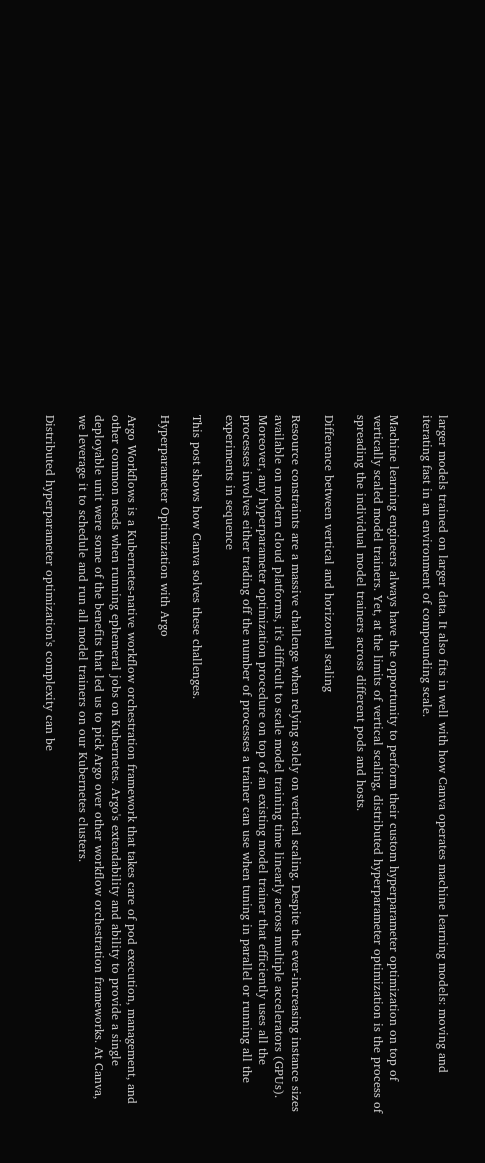larger models trained on larger data. It also fits in well with how Canva operates machine learning models: moving and iterating fast in an environment of compounding scale.

Machine learning engineers always have the opportunity to perform their custom hyperparameter optimization on top of vertically scaled model trainers. Yet, at the limits of vertical scaling, distributed hyperparameter optimization is the process of spreading the individual model trainers across different pods and hosts.

Difference between vertical and horizontal scaling

Resource constraints are a massive challenge when relying solely on vertical scaling. Despite the ever-increasing instance sizes available on modern cloud platforms, it's difficult to scale model training time linearly across multiple accelerators (GPUs). Moreover, any hyperparameter optimization procedure on top of an existing model trainer that efficiently uses all the processes involves either trading off the number of processes a trainer can use when tuning in parallel or running all the experiments in sequence

This post shows how Canva solves these challenges.

Hyperparameter Optimization with Argo

Argo Workflows is a Kubernetes-native workflow orchestration framework that takes care of pod execution, management, and other common needs when running ephemeral jobs on Kubernetes. Argo's extendability and ability to provide a single deployable unit were some of the benefits that led us to pick Argo over other workflow orchestration frameworks. At Canva, we leverage it to schedule and run all model trainers on our Kubernetes clusters.

Distributed hyperparameter optimization's complexity can be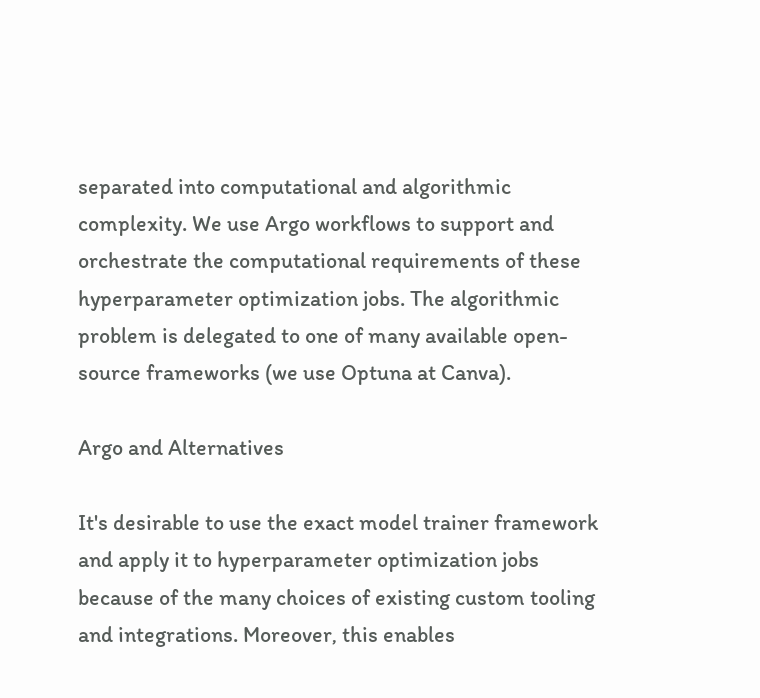separated into computational and algorithmic complexity. We use Argo workflows to support and orchestrate the computational requirements of these hyperparameter optimization jobs. The algorithmic problem is delegated to one of many available open-source frameworks (we use Optuna at Canva).

Argo and Alternatives

It's desirable to use the exact model trainer framework and apply it to hyperparameter optimization jobs because of the many choices of existing custom tooling and integrations. Moreover, this enables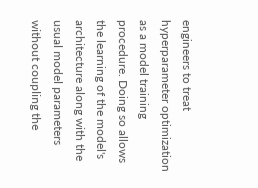engineers to treat hyperparameter optimization as a model training procedure. Doing so allows the learning of the model's architecture along with the usual model parameters without coupling the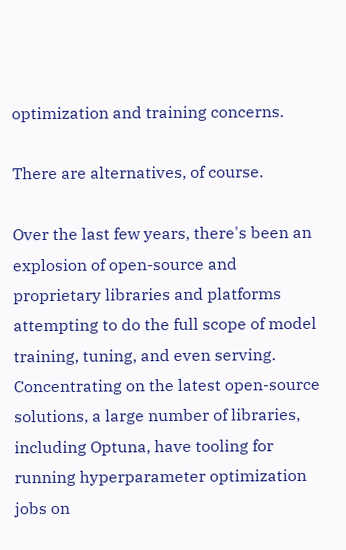optimization and training concerns.

There are alternatives, of course.

Over the last few years, there's been an explosion of open-source and proprietary libraries and platforms attempting to do the full scope of model training, tuning, and even serving. Concentrating on the latest open-source solutions, a large number of libraries, including Optuna, have tooling for running hyperparameter optimization jobs on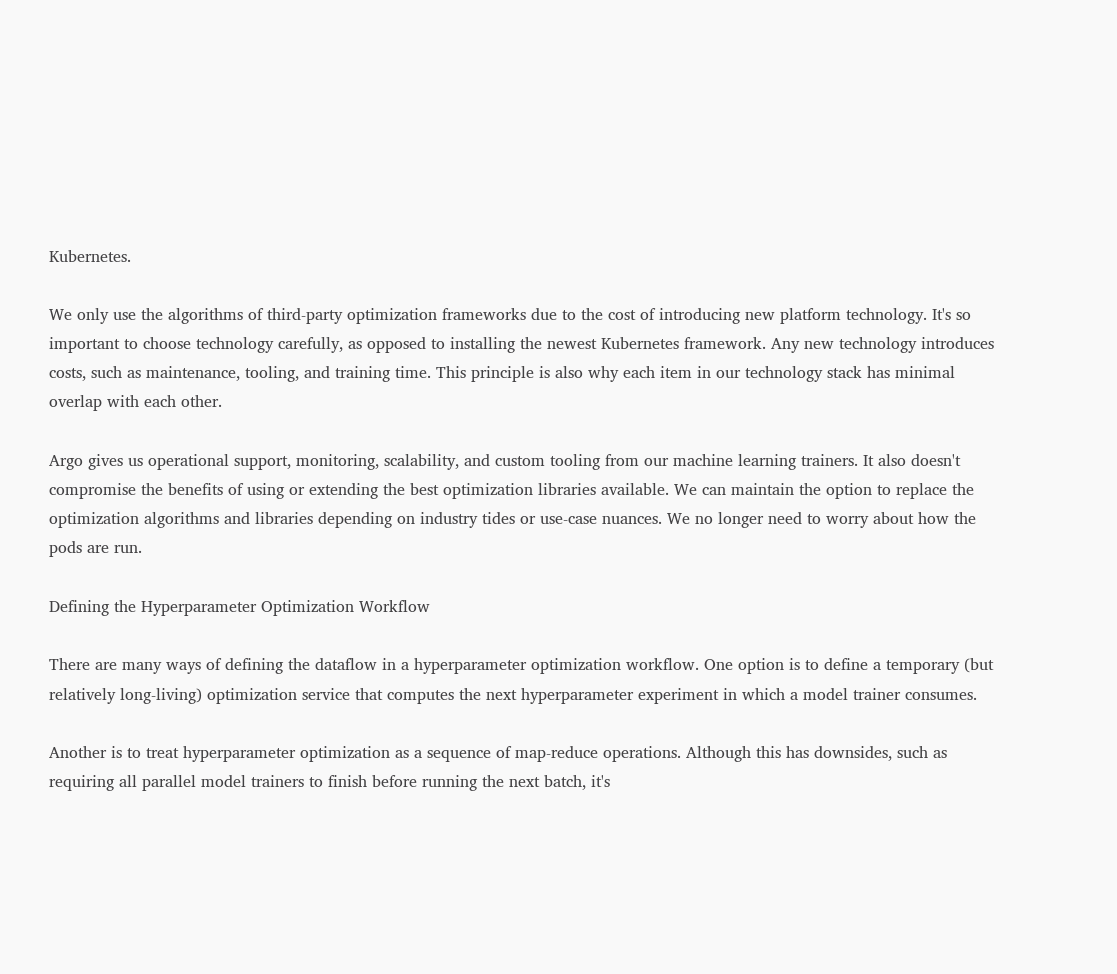Kubernetes.

We only use the algorithms of third-party optimization frameworks due to the cost of introducing new platform technology. It's so important to choose technology carefully, as opposed to installing the newest Kubernetes framework. Any new technology introduces costs, such as maintenance, tooling, and training time. This principle is also why each item in our technology stack has minimal overlap with each other.

Argo gives us operational support, monitoring, scalability, and custom tooling from our machine learning trainers. It also doesn't compromise the benefits of using or extending the best optimization libraries available. We can maintain the option to replace the optimization algorithms and libraries depending on industry tides or use-case nuances. We no longer need to worry about how the pods are run.

Defining the Hyperparameter Optimization Workflow

There are many ways of defining the dataflow in a hyperparameter optimization workflow. One option is to define a temporary (but relatively long-living) optimization service that computes the next hyperparameter experiment in which a model trainer consumes.

Another is to treat hyperparameter optimization as a sequence of map-reduce operations. Although this has downsides, such as requiring all parallel model trainers to finish before running the next batch, it's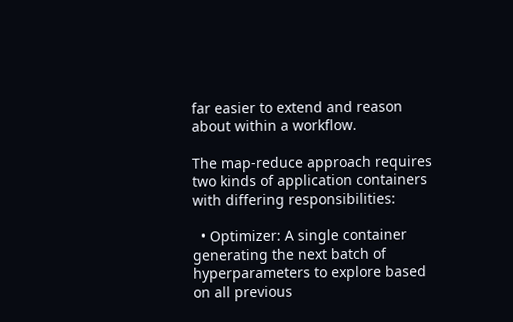far easier to extend and reason about within a workflow.

The map-reduce approach requires two kinds of application containers with differing responsibilities:

  • Optimizer: A single container generating the next batch of hyperparameters to explore based on all previous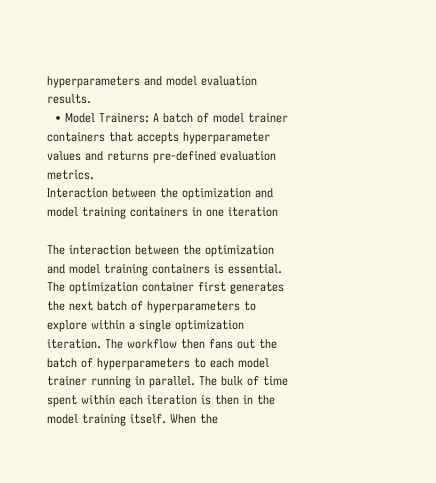hyperparameters and model evaluation results.
  • Model Trainers: A batch of model trainer containers that accepts hyperparameter values and returns pre-defined evaluation metrics.
Interaction between the optimization and model training containers in one iteration

The interaction between the optimization and model training containers is essential. The optimization container first generates the next batch of hyperparameters to explore within a single optimization iteration. The workflow then fans out the batch of hyperparameters to each model trainer running in parallel. The bulk of time spent within each iteration is then in the model training itself. When the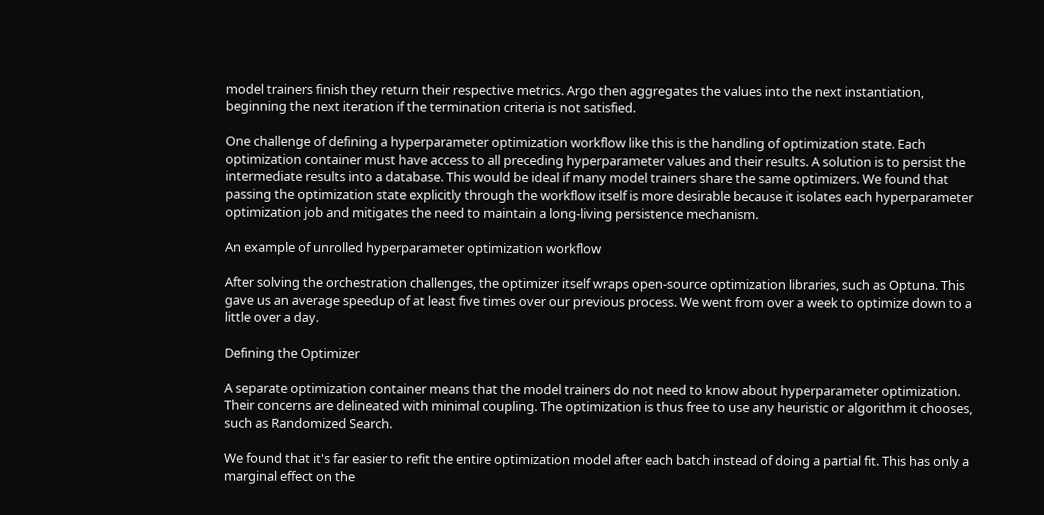model trainers finish they return their respective metrics. Argo then aggregates the values into the next instantiation, beginning the next iteration if the termination criteria is not satisfied.

One challenge of defining a hyperparameter optimization workflow like this is the handling of optimization state. Each optimization container must have access to all preceding hyperparameter values and their results. A solution is to persist the intermediate results into a database. This would be ideal if many model trainers share the same optimizers. We found that passing the optimization state explicitly through the workflow itself is more desirable because it isolates each hyperparameter optimization job and mitigates the need to maintain a long-living persistence mechanism.

An example of unrolled hyperparameter optimization workflow

After solving the orchestration challenges, the optimizer itself wraps open-source optimization libraries, such as Optuna. This gave us an average speedup of at least five times over our previous process. We went from over a week to optimize down to a little over a day.

Defining the Optimizer

A separate optimization container means that the model trainers do not need to know about hyperparameter optimization. Their concerns are delineated with minimal coupling. The optimization is thus free to use any heuristic or algorithm it chooses, such as Randomized Search.

We found that it's far easier to refit the entire optimization model after each batch instead of doing a partial fit. This has only a marginal effect on the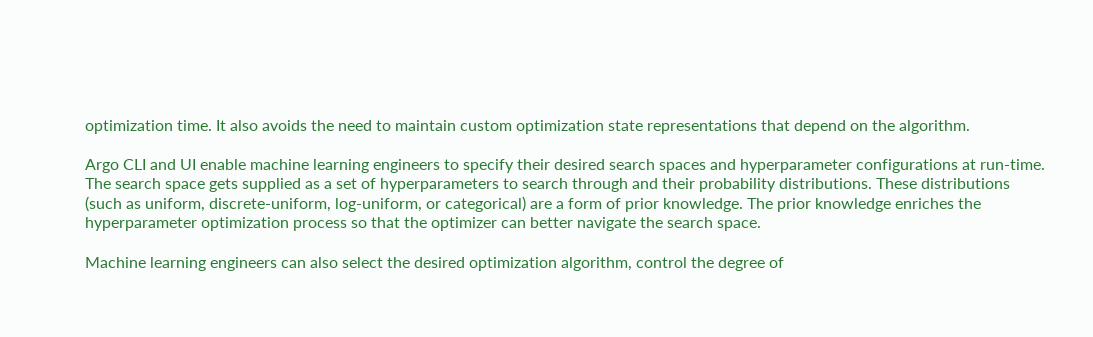optimization time. It also avoids the need to maintain custom optimization state representations that depend on the algorithm.

Argo CLI and UI enable machine learning engineers to specify their desired search spaces and hyperparameter configurations at run-time. The search space gets supplied as a set of hyperparameters to search through and their probability distributions. These distributions (such as uniform, discrete-uniform, log-uniform, or categorical) are a form of prior knowledge. The prior knowledge enriches the hyperparameter optimization process so that the optimizer can better navigate the search space.

Machine learning engineers can also select the desired optimization algorithm, control the degree of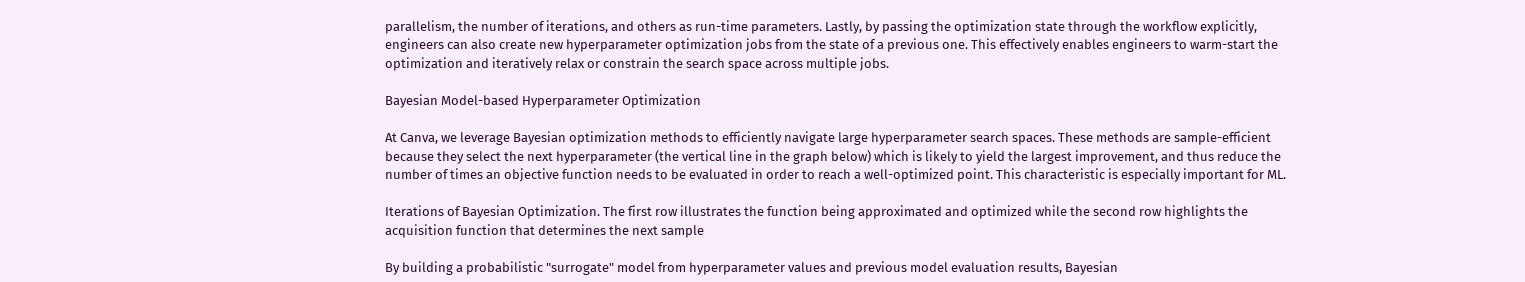parallelism, the number of iterations, and others as run-time parameters. Lastly, by passing the optimization state through the workflow explicitly, engineers can also create new hyperparameter optimization jobs from the state of a previous one. This effectively enables engineers to warm-start the optimization and iteratively relax or constrain the search space across multiple jobs.

Bayesian Model-based Hyperparameter Optimization

At Canva, we leverage Bayesian optimization methods to efficiently navigate large hyperparameter search spaces. These methods are sample-efficient because they select the next hyperparameter (the vertical line in the graph below) which is likely to yield the largest improvement, and thus reduce the number of times an objective function needs to be evaluated in order to reach a well-optimized point. This characteristic is especially important for ML.

Iterations of Bayesian Optimization. The first row illustrates the function being approximated and optimized while the second row highlights the acquisition function that determines the next sample

By building a probabilistic "surrogate" model from hyperparameter values and previous model evaluation results, Bayesian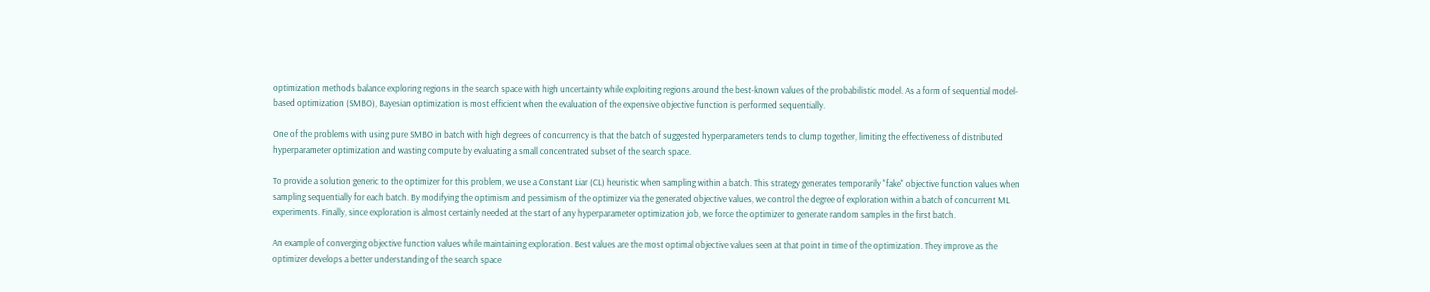optimization methods balance exploring regions in the search space with high uncertainty while exploiting regions around the best-known values of the probabilistic model. As a form of sequential model-based optimization (SMBO), Bayesian optimization is most efficient when the evaluation of the expensive objective function is performed sequentially.

One of the problems with using pure SMBO in batch with high degrees of concurrency is that the batch of suggested hyperparameters tends to clump together, limiting the effectiveness of distributed hyperparameter optimization and wasting compute by evaluating a small concentrated subset of the search space.

To provide a solution generic to the optimizer for this problem, we use a Constant Liar (CL) heuristic when sampling within a batch. This strategy generates temporarily "fake" objective function values when sampling sequentially for each batch. By modifying the optimism and pessimism of the optimizer via the generated objective values, we control the degree of exploration within a batch of concurrent ML experiments. Finally, since exploration is almost certainly needed at the start of any hyperparameter optimization job, we force the optimizer to generate random samples in the first batch.

An example of converging objective function values while maintaining exploration. Best values are the most optimal objective values seen at that point in time of the optimization. They improve as the optimizer develops a better understanding of the search space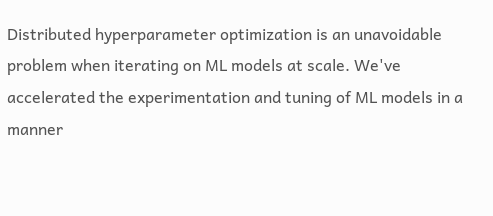Distributed hyperparameter optimization is an unavoidable problem when iterating on ML models at scale. We've accelerated the experimentation and tuning of ML models in a manner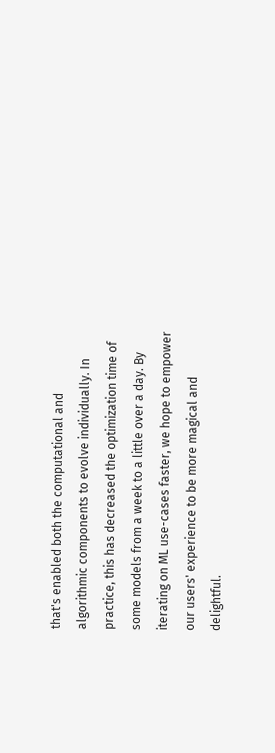that's enabled both the computational and algorithmic components to evolve individually. In practice, this has decreased the optimization time of some models from a week to a little over a day. By iterating on ML use-cases faster, we hope to empower our users' experience to be more magical and delightful.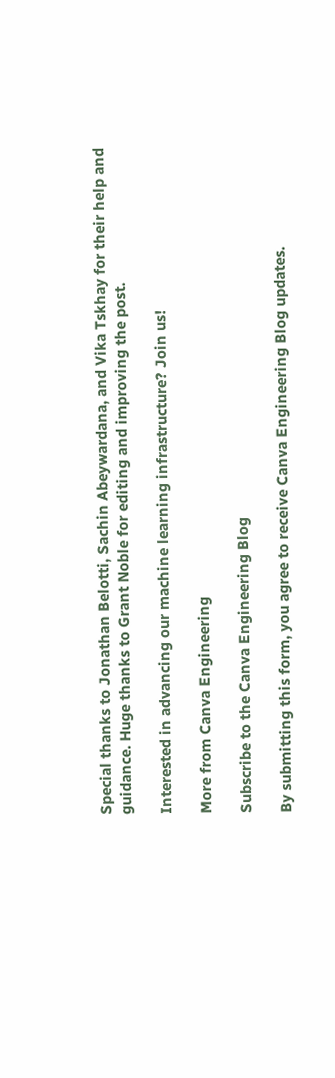Special thanks to Jonathan Belotti, Sachin Abeywardana, and Vika Tskhay for their help and guidance. Huge thanks to Grant Noble for editing and improving the post.

Interested in advancing our machine learning infrastructure? Join us!

More from Canva Engineering

Subscribe to the Canva Engineering Blog

By submitting this form, you agree to receive Canva Engineering Blog updates.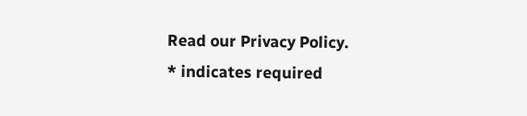Read our Privacy Policy.
* indicates required